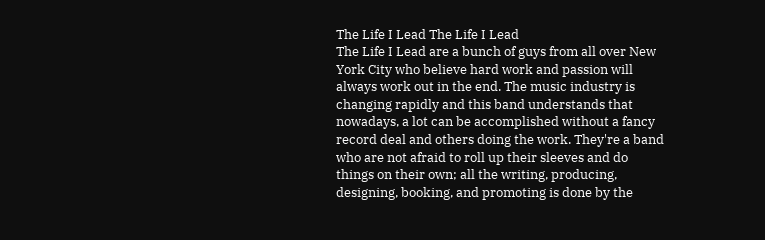The Life I Lead The Life I Lead
The Life I Lead are a bunch of guys from all over New York City who believe hard work and passion will always work out in the end. The music industry is changing rapidly and this band understands that nowadays, a lot can be accomplished without a fancy record deal and others doing the work. They're a band who are not afraid to roll up their sleeves and do things on their own; all the writing, producing, designing, booking, and promoting is done by the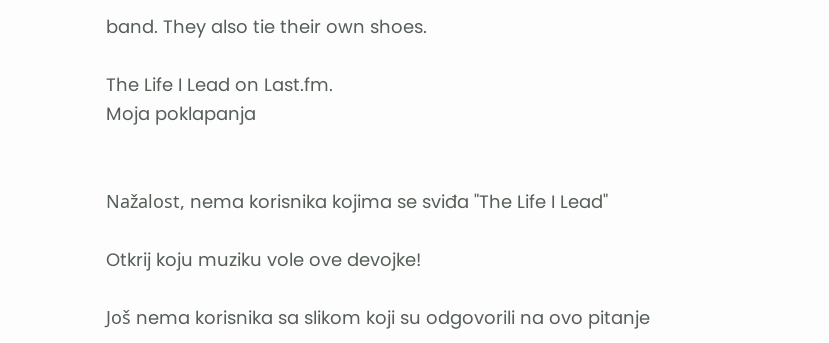band. They also tie their own shoes.

The Life I Lead on Last.fm.
Moja poklapanja


Nažalost, nema korisnika kojima se sviđa "The Life I Lead"

Otkrij koju muziku vole ove devojke!

Još nema korisnika sa slikom koji su odgovorili na ovo pitanje